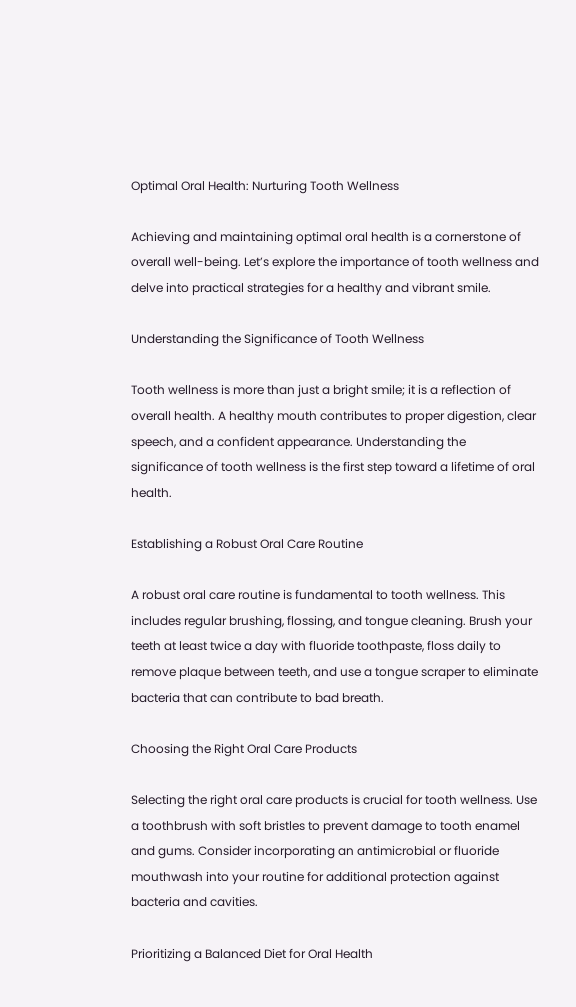Optimal Oral Health: Nurturing Tooth Wellness

Achieving and maintaining optimal oral health is a cornerstone of overall well-being. Let’s explore the importance of tooth wellness and delve into practical strategies for a healthy and vibrant smile.

Understanding the Significance of Tooth Wellness

Tooth wellness is more than just a bright smile; it is a reflection of overall health. A healthy mouth contributes to proper digestion, clear speech, and a confident appearance. Understanding the significance of tooth wellness is the first step toward a lifetime of oral health.

Establishing a Robust Oral Care Routine

A robust oral care routine is fundamental to tooth wellness. This includes regular brushing, flossing, and tongue cleaning. Brush your teeth at least twice a day with fluoride toothpaste, floss daily to remove plaque between teeth, and use a tongue scraper to eliminate bacteria that can contribute to bad breath.

Choosing the Right Oral Care Products

Selecting the right oral care products is crucial for tooth wellness. Use a toothbrush with soft bristles to prevent damage to tooth enamel and gums. Consider incorporating an antimicrobial or fluoride mouthwash into your routine for additional protection against bacteria and cavities.

Prioritizing a Balanced Diet for Oral Health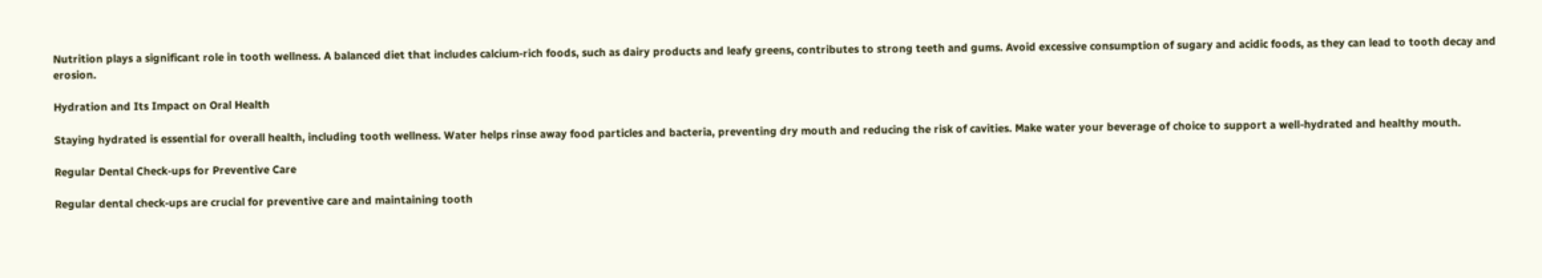Nutrition plays a significant role in tooth wellness. A balanced diet that includes calcium-rich foods, such as dairy products and leafy greens, contributes to strong teeth and gums. Avoid excessive consumption of sugary and acidic foods, as they can lead to tooth decay and erosion.

Hydration and Its Impact on Oral Health

Staying hydrated is essential for overall health, including tooth wellness. Water helps rinse away food particles and bacteria, preventing dry mouth and reducing the risk of cavities. Make water your beverage of choice to support a well-hydrated and healthy mouth.

Regular Dental Check-ups for Preventive Care

Regular dental check-ups are crucial for preventive care and maintaining tooth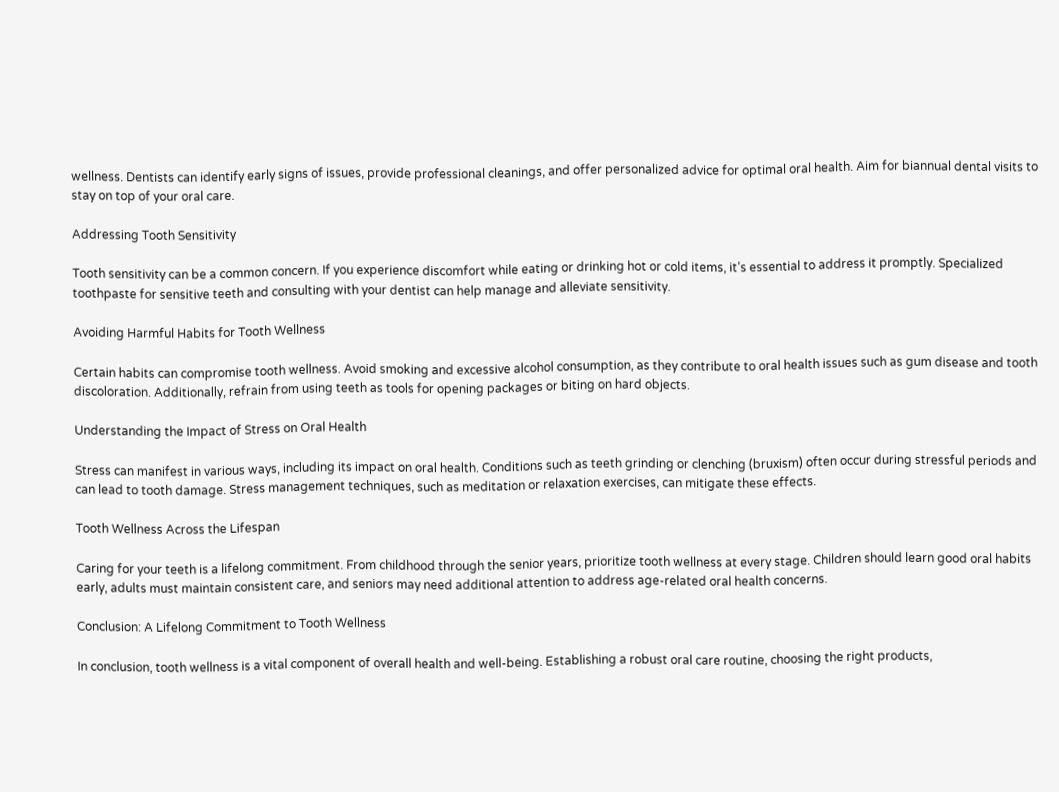wellness. Dentists can identify early signs of issues, provide professional cleanings, and offer personalized advice for optimal oral health. Aim for biannual dental visits to stay on top of your oral care.

Addressing Tooth Sensitivity

Tooth sensitivity can be a common concern. If you experience discomfort while eating or drinking hot or cold items, it’s essential to address it promptly. Specialized toothpaste for sensitive teeth and consulting with your dentist can help manage and alleviate sensitivity.

Avoiding Harmful Habits for Tooth Wellness

Certain habits can compromise tooth wellness. Avoid smoking and excessive alcohol consumption, as they contribute to oral health issues such as gum disease and tooth discoloration. Additionally, refrain from using teeth as tools for opening packages or biting on hard objects.

Understanding the Impact of Stress on Oral Health

Stress can manifest in various ways, including its impact on oral health. Conditions such as teeth grinding or clenching (bruxism) often occur during stressful periods and can lead to tooth damage. Stress management techniques, such as meditation or relaxation exercises, can mitigate these effects.

Tooth Wellness Across the Lifespan

Caring for your teeth is a lifelong commitment. From childhood through the senior years, prioritize tooth wellness at every stage. Children should learn good oral habits early, adults must maintain consistent care, and seniors may need additional attention to address age-related oral health concerns.

Conclusion: A Lifelong Commitment to Tooth Wellness

In conclusion, tooth wellness is a vital component of overall health and well-being. Establishing a robust oral care routine, choosing the right products,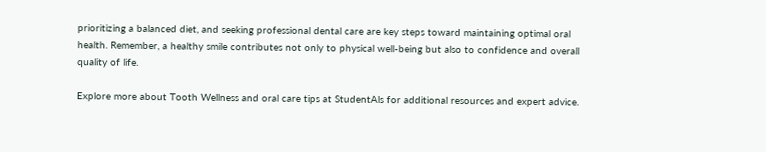prioritizing a balanced diet, and seeking professional dental care are key steps toward maintaining optimal oral health. Remember, a healthy smile contributes not only to physical well-being but also to confidence and overall quality of life.

Explore more about Tooth Wellness and oral care tips at StudentAls for additional resources and expert advice.